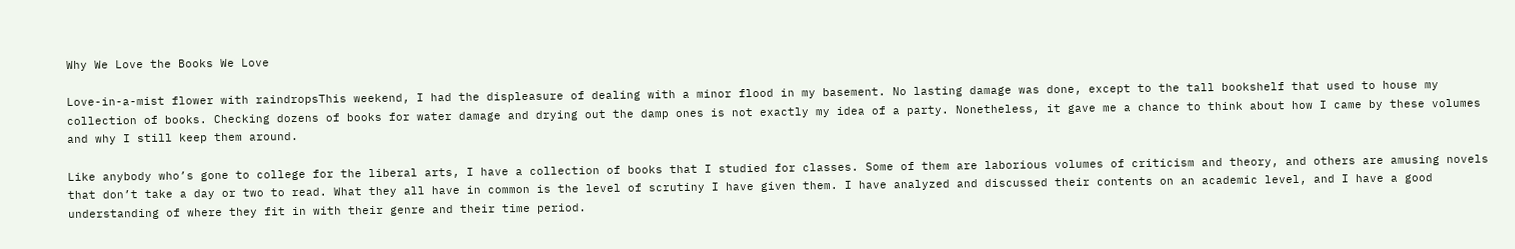Why We Love the Books We Love

Love-in-a-mist flower with raindropsThis weekend, I had the displeasure of dealing with a minor flood in my basement. No lasting damage was done, except to the tall bookshelf that used to house my collection of books. Checking dozens of books for water damage and drying out the damp ones is not exactly my idea of a party. Nonetheless, it gave me a chance to think about how I came by these volumes and why I still keep them around.

Like anybody who’s gone to college for the liberal arts, I have a collection of books that I studied for classes. Some of them are laborious volumes of criticism and theory, and others are amusing novels that don’t take a day or two to read. What they all have in common is the level of scrutiny I have given them. I have analyzed and discussed their contents on an academic level, and I have a good understanding of where they fit in with their genre and their time period.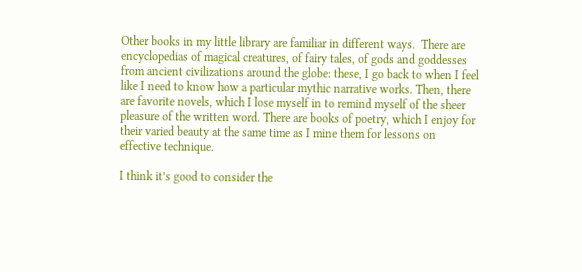Other books in my little library are familiar in different ways.  There are encyclopedias of magical creatures, of fairy tales, of gods and goddesses from ancient civilizations around the globe: these, I go back to when I feel like I need to know how a particular mythic narrative works. Then, there are favorite novels, which I lose myself in to remind myself of the sheer pleasure of the written word. There are books of poetry, which I enjoy for their varied beauty at the same time as I mine them for lessons on effective technique.

I think it’s good to consider the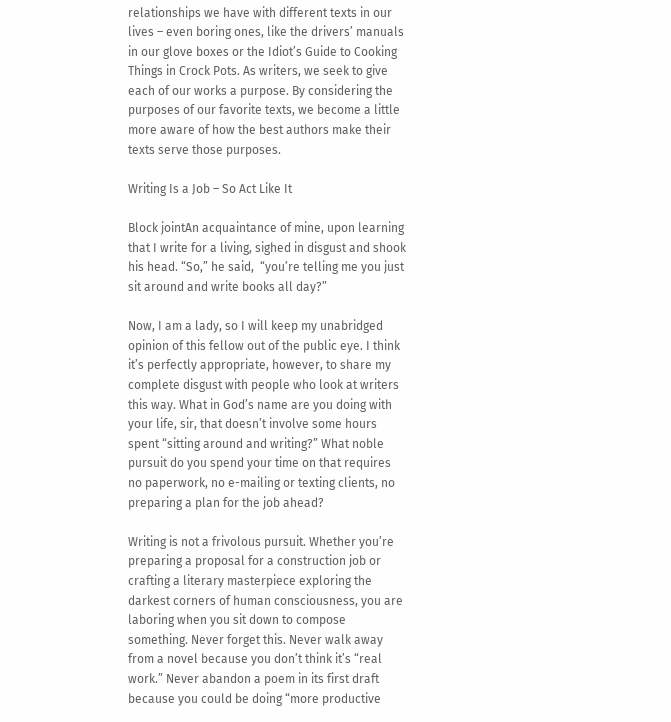relationships we have with different texts in our lives – even boring ones, like the drivers’ manuals in our glove boxes or the Idiot’s Guide to Cooking Things in Crock Pots. As writers, we seek to give each of our works a purpose. By considering the purposes of our favorite texts, we become a little more aware of how the best authors make their texts serve those purposes.

Writing Is a Job – So Act Like It

Block jointAn acquaintance of mine, upon learning that I write for a living, sighed in disgust and shook his head. “So,” he said,  “you’re telling me you just sit around and write books all day?”

Now, I am a lady, so I will keep my unabridged opinion of this fellow out of the public eye. I think it’s perfectly appropriate, however, to share my complete disgust with people who look at writers this way. What in God’s name are you doing with your life, sir, that doesn’t involve some hours spent “sitting around and writing?” What noble pursuit do you spend your time on that requires no paperwork, no e-mailing or texting clients, no preparing a plan for the job ahead?

Writing is not a frivolous pursuit. Whether you’re preparing a proposal for a construction job or crafting a literary masterpiece exploring the darkest corners of human consciousness, you are laboring when you sit down to compose something. Never forget this. Never walk away from a novel because you don’t think it’s “real work.” Never abandon a poem in its first draft because you could be doing “more productive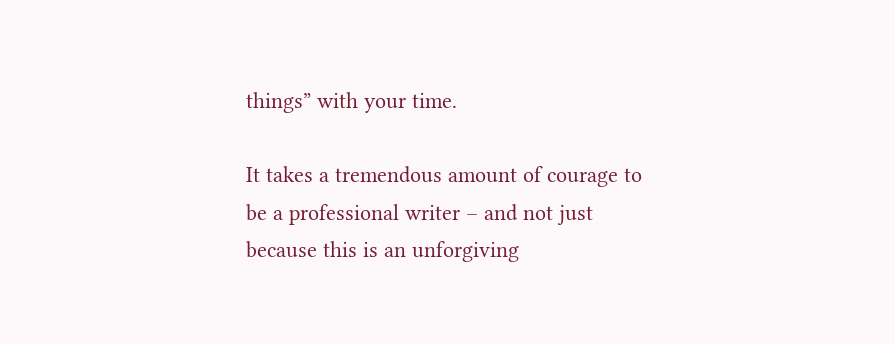things” with your time.

It takes a tremendous amount of courage to be a professional writer – and not just because this is an unforgiving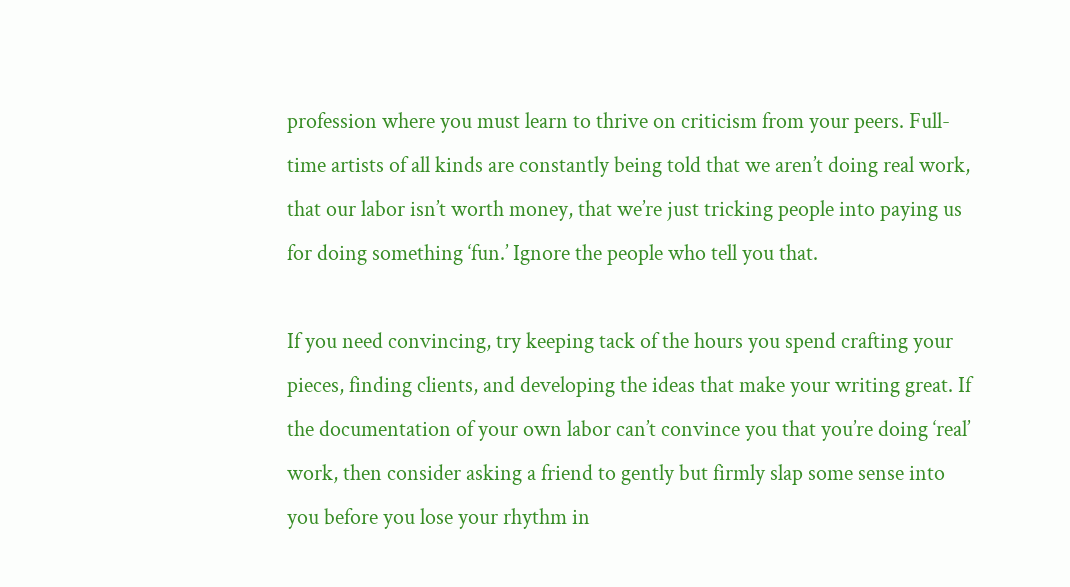profession where you must learn to thrive on criticism from your peers. Full-time artists of all kinds are constantly being told that we aren’t doing real work, that our labor isn’t worth money, that we’re just tricking people into paying us for doing something ‘fun.’ Ignore the people who tell you that.

If you need convincing, try keeping tack of the hours you spend crafting your pieces, finding clients, and developing the ideas that make your writing great. If the documentation of your own labor can’t convince you that you’re doing ‘real’ work, then consider asking a friend to gently but firmly slap some sense into you before you lose your rhythm in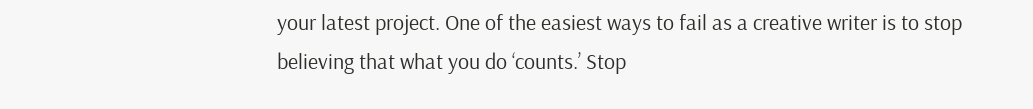your latest project. One of the easiest ways to fail as a creative writer is to stop believing that what you do ‘counts.’ Stop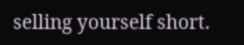selling yourself short.